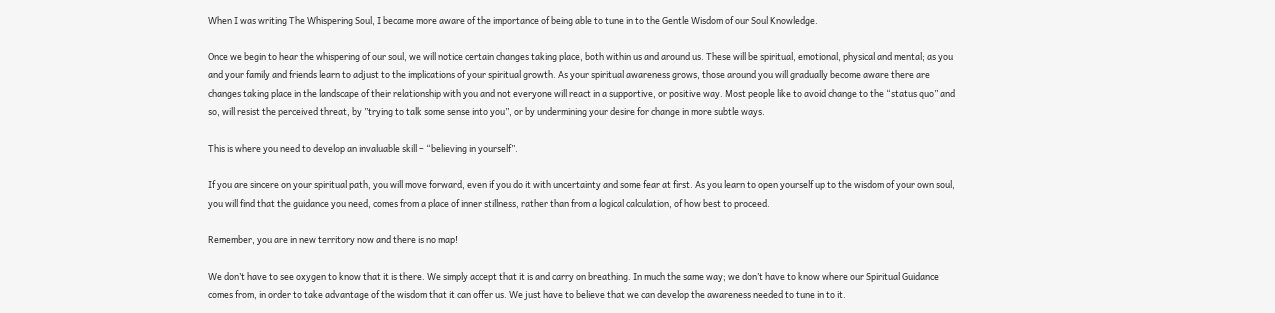When I was writing The Whispering Soul, I became more aware of the importance of being able to tune in to the Gentle Wisdom of our Soul Knowledge.

Once we begin to hear the whispering of our soul, we will notice certain changes taking place, both within us and around us. These will be spiritual, emotional, physical and mental; as you and your family and friends learn to adjust to the implications of your spiritual growth. As your spiritual awareness grows, those around you will gradually become aware there are changes taking place in the landscape of their relationship with you and not everyone will react in a supportive, or positive way. Most people like to avoid change to the “status quo” and so, will resist the perceived threat, by ”trying to talk some sense into you”, or by undermining your desire for change in more subtle ways.

This is where you need to develop an invaluable skill – “believing in yourself”.

If you are sincere on your spiritual path, you will move forward, even if you do it with uncertainty and some fear at first. As you learn to open yourself up to the wisdom of your own soul, you will find that the guidance you need, comes from a place of inner stillness, rather than from a logical calculation, of how best to proceed.

Remember, you are in new territory now and there is no map!

We don’t have to see oxygen to know that it is there. We simply accept that it is and carry on breathing. In much the same way; we don’t have to know where our Spiritual Guidance comes from, in order to take advantage of the wisdom that it can offer us. We just have to believe that we can develop the awareness needed to tune in to it.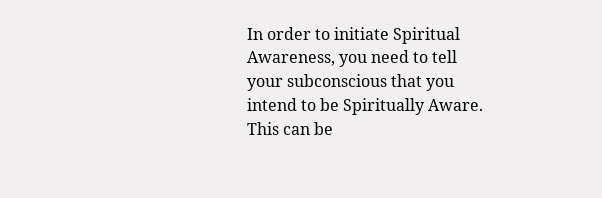In order to initiate Spiritual Awareness, you need to tell your subconscious that you intend to be Spiritually Aware. This can be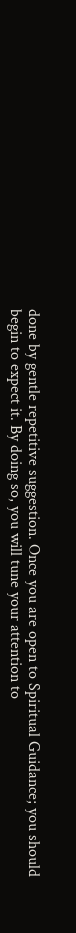done by gentle repetitive suggestion. Once you are open to Spiritual Guidance; you should begin to expect it. By doing so, you will tune your attention to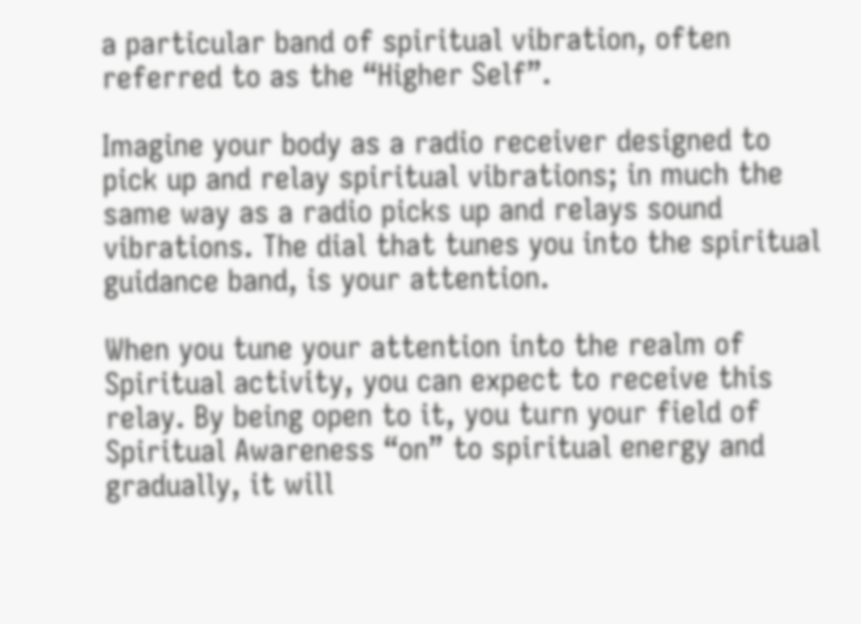a particular band of spiritual vibration, often referred to as the “Higher Self”.

Imagine your body as a radio receiver designed to pick up and relay spiritual vibrations; in much the same way as a radio picks up and relays sound vibrations. The dial that tunes you into the spiritual guidance band, is your attention.

When you tune your attention into the realm of Spiritual activity, you can expect to receive this relay. By being open to it, you turn your field of Spiritual Awareness “on” to spiritual energy and gradually, it will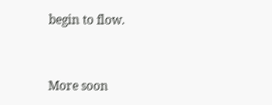begin to flow.


More soon